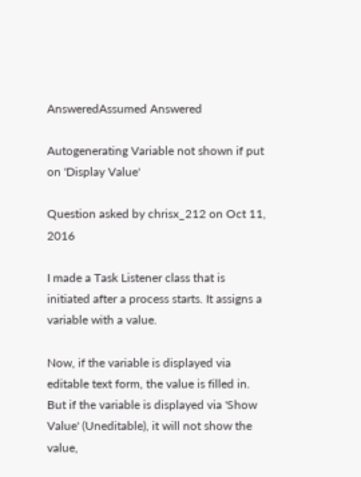AnsweredAssumed Answered

Autogenerating Variable not shown if put on 'Display Value'

Question asked by chrisx_212 on Oct 11, 2016

I made a Task Listener class that is initiated after a process starts. It assigns a variable with a value.

Now, if the variable is displayed via editable text form, the value is filled in. But if the variable is displayed via 'Show Value' (Uneditable), it will not show the value,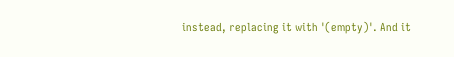instead, replacing it with '(empty)'. And it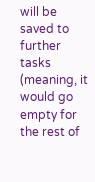will be saved to further tasks (meaning, it would go empty for the rest of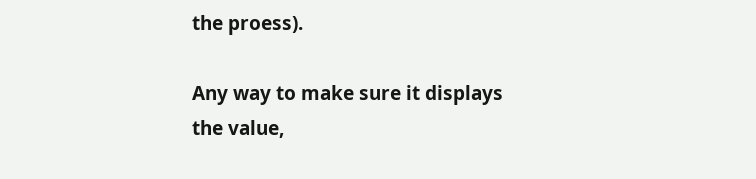the proess).

Any way to make sure it displays the value,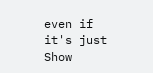even if it's just Show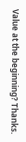Value at the beginning? Thanks.